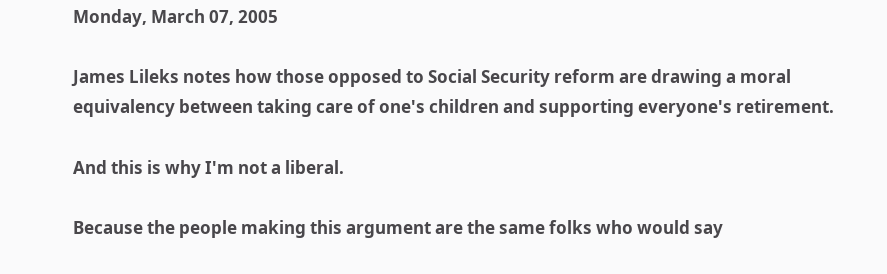Monday, March 07, 2005

James Lileks notes how those opposed to Social Security reform are drawing a moral equivalency between taking care of one's children and supporting everyone's retirement.

And this is why I'm not a liberal.

Because the people making this argument are the same folks who would say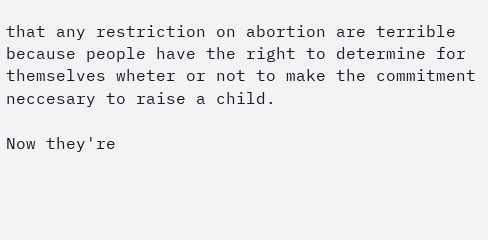that any restriction on abortion are terrible because people have the right to determine for themselves wheter or not to make the commitment neccesary to raise a child.

Now they're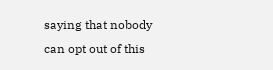saying that nobody can opt out of this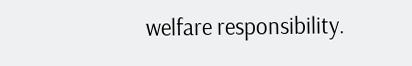welfare responsibility.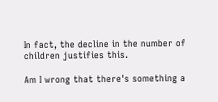In fact, the decline in the number of children justifies this.

Am I wrong that there's something a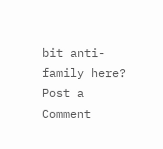bit anti-family here?
Post a Comment